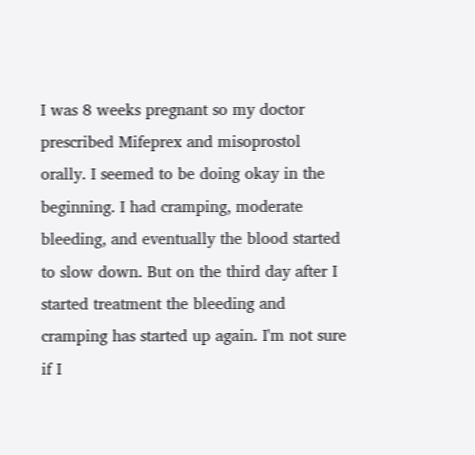I was 8 weeks pregnant so my doctor prescribed Mifeprex and misoprostol orally. I seemed to be doing okay in the beginning. I had cramping, moderate bleeding, and eventually the blood started to slow down. But on the third day after I started treatment the bleeding and cramping has started up again. I'm not sure if I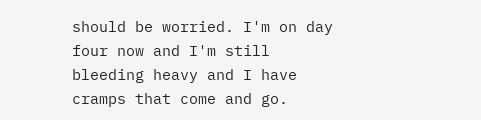should be worried. I'm on day four now and I'm still bleeding heavy and I have cramps that come and go.